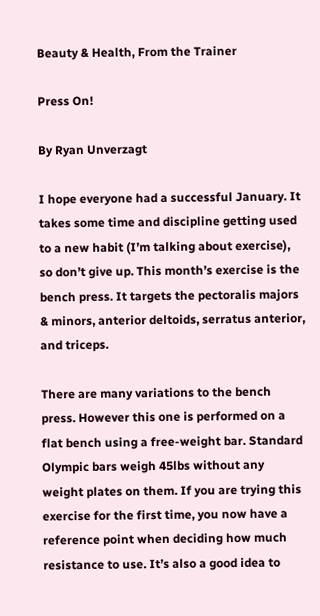Beauty & Health, From the Trainer

Press On!

By Ryan Unverzagt

I hope everyone had a successful January. It takes some time and discipline getting used to a new habit (I’m talking about exercise), so don’t give up. This month’s exercise is the bench press. It targets the pectoralis majors & minors, anterior deltoids, serratus anterior, and triceps.

There are many variations to the bench press. However this one is performed on a flat bench using a free-weight bar. Standard Olympic bars weigh 45lbs without any weight plates on them. If you are trying this exercise for the first time, you now have a reference point when deciding how much resistance to use. It’s also a good idea to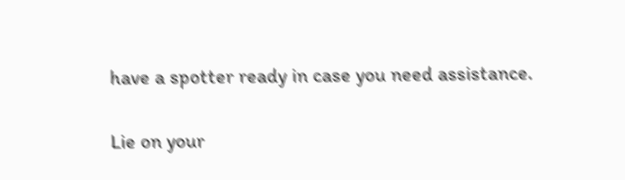have a spotter ready in case you need assistance.

Lie on your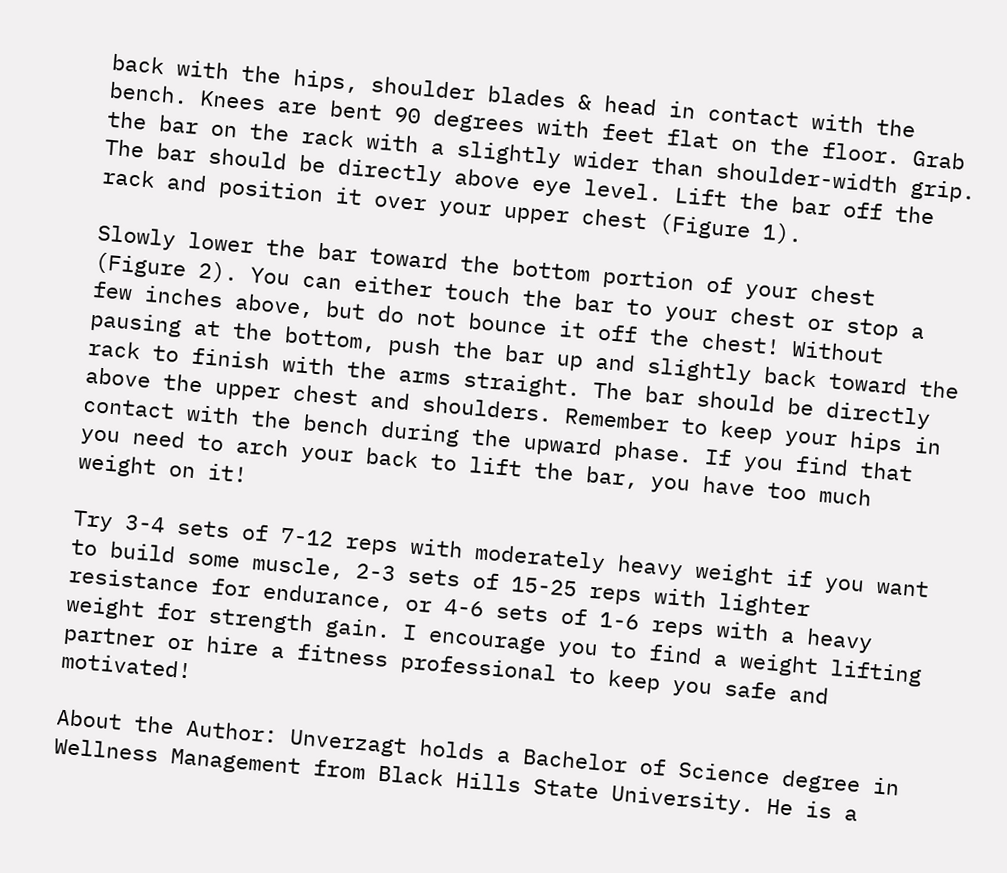back with the hips, shoulder blades & head in contact with the bench. Knees are bent 90 degrees with feet flat on the floor. Grab the bar on the rack with a slightly wider than shoulder-width grip. The bar should be directly above eye level. Lift the bar off the rack and position it over your upper chest (Figure 1).

Slowly lower the bar toward the bottom portion of your chest (Figure 2). You can either touch the bar to your chest or stop a few inches above, but do not bounce it off the chest! Without pausing at the bottom, push the bar up and slightly back toward the rack to finish with the arms straight. The bar should be directly above the upper chest and shoulders. Remember to keep your hips in contact with the bench during the upward phase. If you find that you need to arch your back to lift the bar, you have too much weight on it!

Try 3-4 sets of 7-12 reps with moderately heavy weight if you want to build some muscle, 2-3 sets of 15-25 reps with lighter resistance for endurance, or 4-6 sets of 1-6 reps with a heavy weight for strength gain. I encourage you to find a weight lifting partner or hire a fitness professional to keep you safe and motivated!

About the Author: Unverzagt holds a Bachelor of Science degree in Wellness Management from Black Hills State University. He is a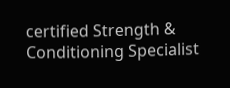certified Strength & Conditioning Specialist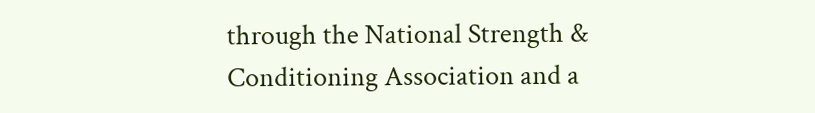through the National Strength & Conditioning Association and a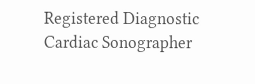Registered Diagnostic Cardiac Sonographer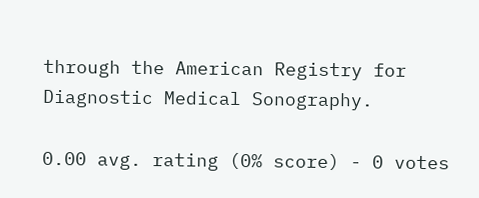through the American Registry for Diagnostic Medical Sonography.

0.00 avg. rating (0% score) - 0 votes